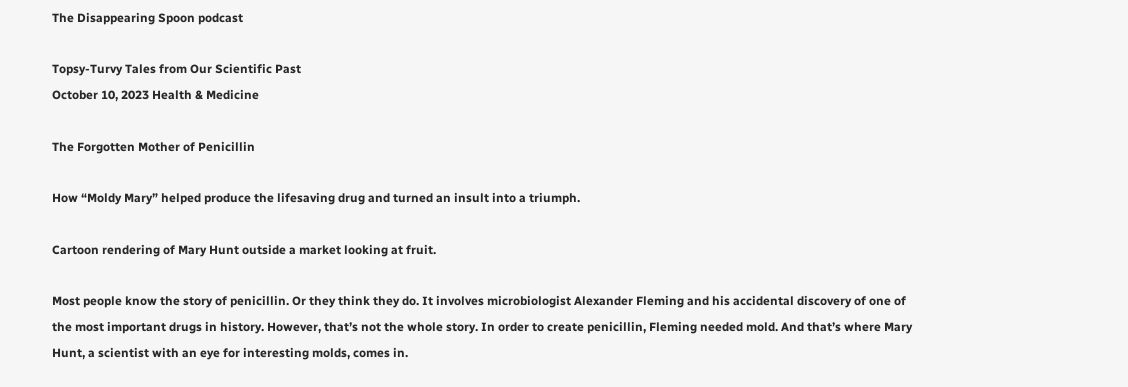The Disappearing Spoon podcast

Topsy-Turvy Tales from Our Scientific Past
October 10, 2023 Health & Medicine

The Forgotten Mother of Penicillin

How “Moldy Mary” helped produce the lifesaving drug and turned an insult into a triumph.

Cartoon rendering of Mary Hunt outside a market looking at fruit.

Most people know the story of penicillin. Or they think they do. It involves microbiologist Alexander Fleming and his accidental discovery of one of the most important drugs in history. However, that’s not the whole story. In order to create penicillin, Fleming needed mold. And that’s where Mary Hunt, a scientist with an eye for interesting molds, comes in.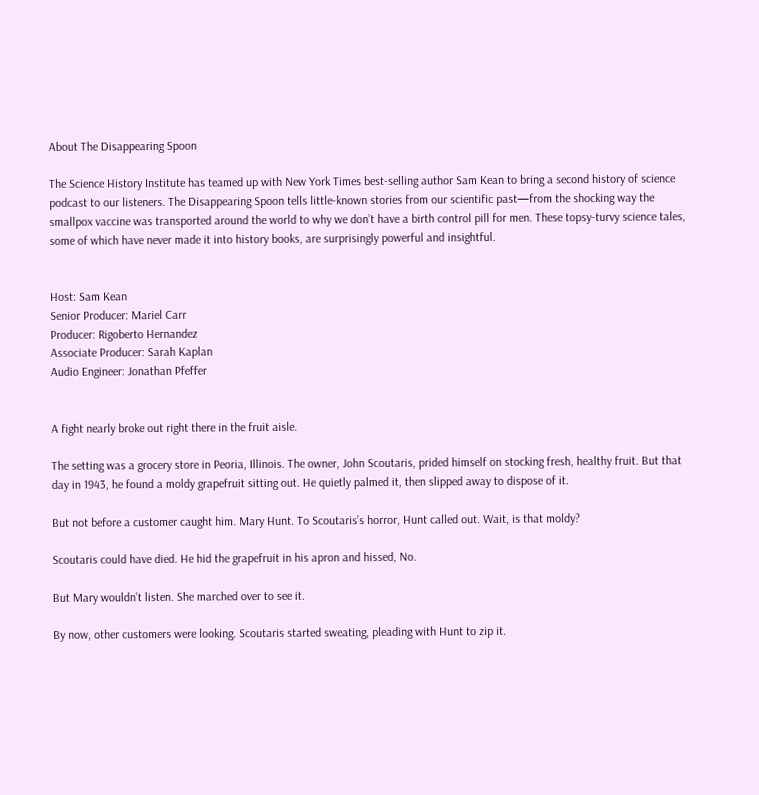About The Disappearing Spoon

The Science History Institute has teamed up with New York Times best-selling author Sam Kean to bring a second history of science podcast to our listeners. The Disappearing Spoon tells little-known stories from our scientific past—from the shocking way the smallpox vaccine was transported around the world to why we don’t have a birth control pill for men. These topsy-turvy science tales, some of which have never made it into history books, are surprisingly powerful and insightful.


Host: Sam Kean
Senior Producer: Mariel Carr
Producer: Rigoberto Hernandez
Associate Producer: Sarah Kaplan
Audio Engineer: Jonathan Pfeffer


A fight nearly broke out right there in the fruit aisle.

The setting was a grocery store in Peoria, Illinois. The owner, John Scoutaris, prided himself on stocking fresh, healthy fruit. But that day in 1943, he found a moldy grapefruit sitting out. He quietly palmed it, then slipped away to dispose of it.

But not before a customer caught him. Mary Hunt. To Scoutaris’s horror, Hunt called out. Wait, is that moldy?

Scoutaris could have died. He hid the grapefruit in his apron and hissed, No.

But Mary wouldn’t listen. She marched over to see it.

By now, other customers were looking. Scoutaris started sweating, pleading with Hunt to zip it.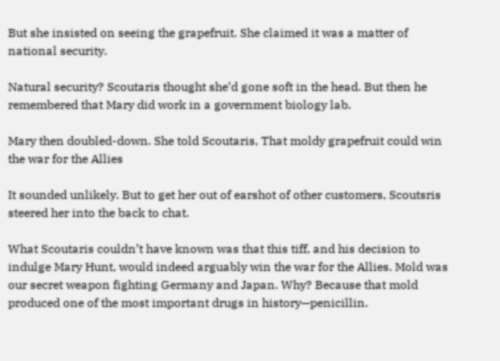But she insisted on seeing the grapefruit. She claimed it was a matter of national security.

Natural security? Scoutaris thought she’d gone soft in the head. But then he remembered that Mary did work in a government biology lab.

Mary then doubled-down. She told Scoutaris, That moldy grapefruit could win the war for the Allies

It sounded unlikely. But to get her out of earshot of other customers, Scoutsris steered her into the back to chat.

What Scoutaris couldn’t have known was that this tiff, and his decision to indulge Mary Hunt, would indeed arguably win the war for the Allies. Mold was our secret weapon fighting Germany and Japan. Why? Because that mold produced one of the most important drugs in history—penicillin.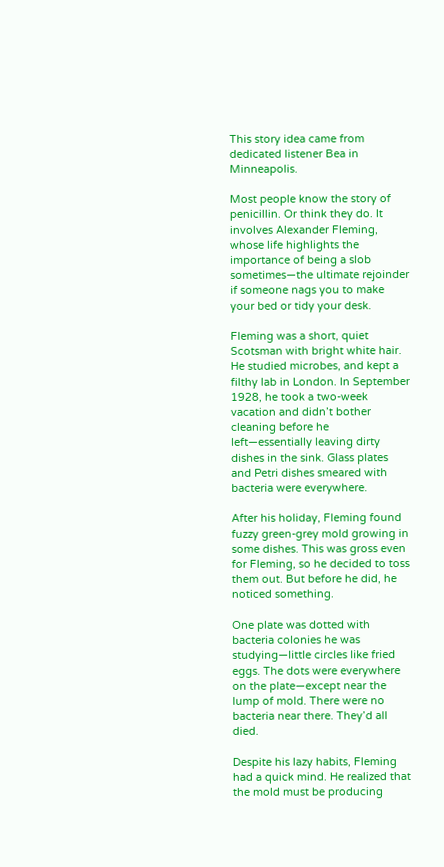This story idea came from dedicated listener Bea in Minneapolis.

Most people know the story of penicillin. Or think they do. It involves Alexander Fleming, whose life highlights the importance of being a slob sometimes—the ultimate rejoinder if someone nags you to make your bed or tidy your desk.

Fleming was a short, quiet Scotsman with bright white hair. He studied microbes, and kept a filthy lab in London. In September 1928, he took a two-week vacation and didn’t bother cleaning before he left—essentially leaving dirty dishes in the sink. Glass plates and Petri dishes smeared with bacteria were everywhere.

After his holiday, Fleming found fuzzy green-grey mold growing in some dishes. This was gross even for Fleming, so he decided to toss them out. But before he did, he noticed something.

One plate was dotted with bacteria colonies he was studying—little circles like fried eggs. The dots were everywhere on the plate—except near the lump of mold. There were no bacteria near there. They’d all died.

Despite his lazy habits, Fleming had a quick mind. He realized that the mold must be producing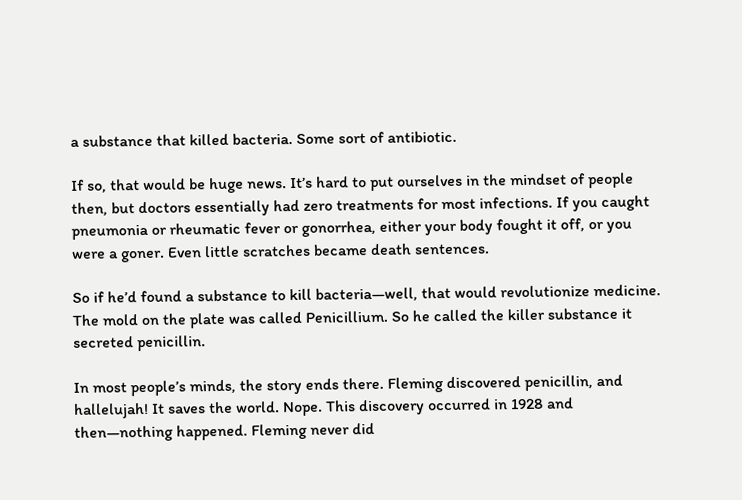a substance that killed bacteria. Some sort of antibiotic.

If so, that would be huge news. It’s hard to put ourselves in the mindset of people then, but doctors essentially had zero treatments for most infections. If you caught pneumonia or rheumatic fever or gonorrhea, either your body fought it off, or you were a goner. Even little scratches became death sentences.

So if he’d found a substance to kill bacteria—well, that would revolutionize medicine. The mold on the plate was called Penicillium. So he called the killer substance it secreted penicillin.

In most people’s minds, the story ends there. Fleming discovered penicillin, and hallelujah! It saves the world. Nope. This discovery occurred in 1928 and then—nothing happened. Fleming never did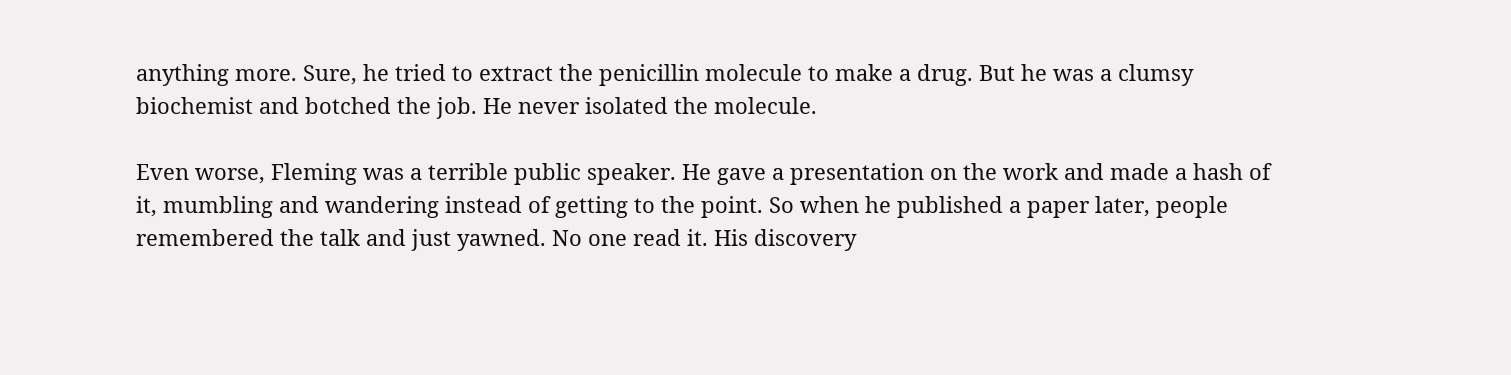anything more. Sure, he tried to extract the penicillin molecule to make a drug. But he was a clumsy biochemist and botched the job. He never isolated the molecule.

Even worse, Fleming was a terrible public speaker. He gave a presentation on the work and made a hash of it, mumbling and wandering instead of getting to the point. So when he published a paper later, people remembered the talk and just yawned. No one read it. His discovery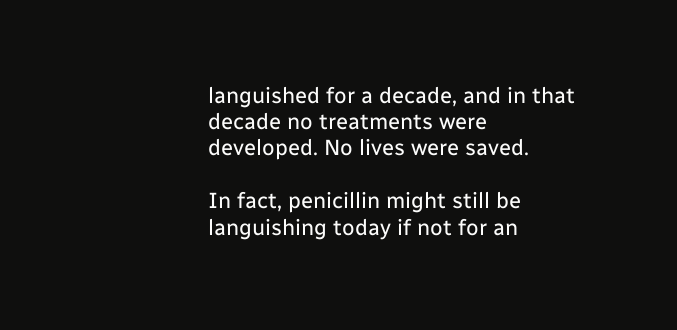languished for a decade, and in that decade no treatments were developed. No lives were saved.

In fact, penicillin might still be languishing today if not for an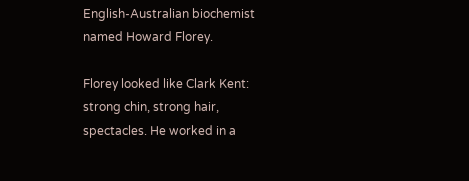English-Australian biochemist named Howard Florey.

Florey looked like Clark Kent: strong chin, strong hair, spectacles. He worked in a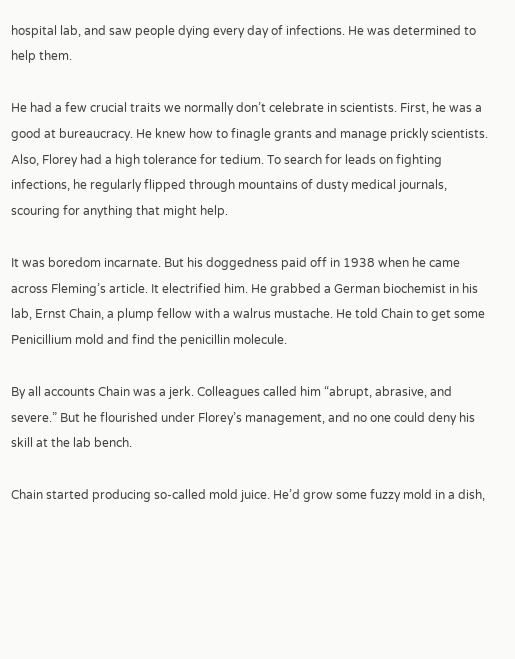hospital lab, and saw people dying every day of infections. He was determined to help them.

He had a few crucial traits we normally don’t celebrate in scientists. First, he was a good at bureaucracy. He knew how to finagle grants and manage prickly scientists. Also, Florey had a high tolerance for tedium. To search for leads on fighting infections, he regularly flipped through mountains of dusty medical journals, scouring for anything that might help.

It was boredom incarnate. But his doggedness paid off in 1938 when he came across Fleming’s article. It electrified him. He grabbed a German biochemist in his lab, Ernst Chain, a plump fellow with a walrus mustache. He told Chain to get some Penicillium mold and find the penicillin molecule.

By all accounts Chain was a jerk. Colleagues called him “abrupt, abrasive, and severe.” But he flourished under Florey’s management, and no one could deny his skill at the lab bench.

Chain started producing so-called mold juice. He’d grow some fuzzy mold in a dish,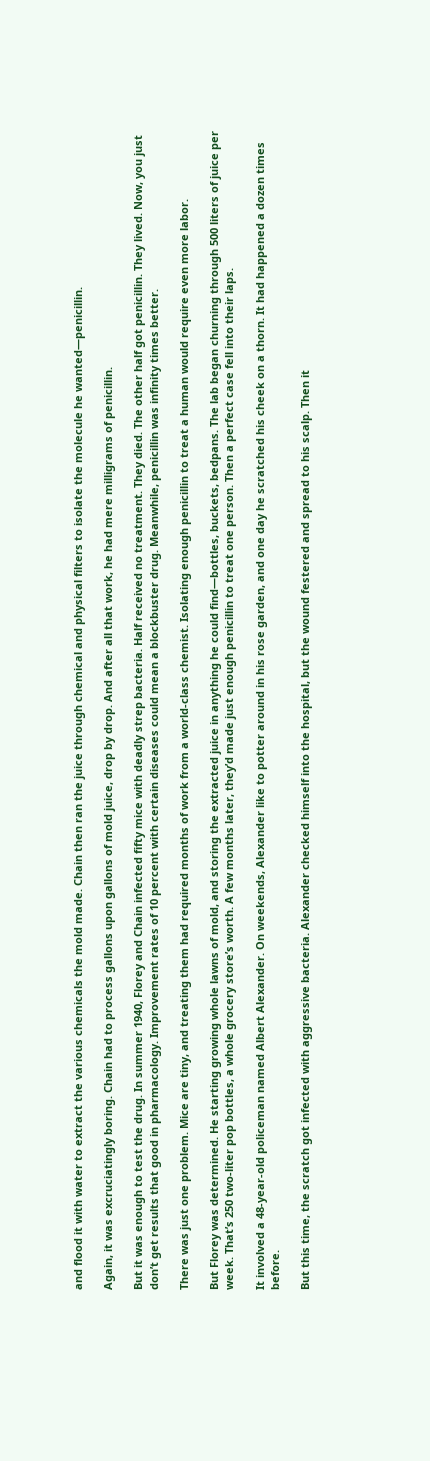and flood it with water to extract the various chemicals the mold made. Chain then ran the juice through chemical and physical filters to isolate the molecule he wanted—penicillin.

Again, it was excruciatingly boring. Chain had to process gallons upon gallons of mold juice, drop by drop. And after all that work, he had mere milligrams of penicillin.

But it was enough to test the drug. In summer 1940, Florey and Chain infected fifty mice with deadly strep bacteria. Half received no treatment. They died. The other half got penicillin. They lived. Now, you just don’t get results that good in pharmacology. Improvement rates of 10 percent with certain diseases could mean a blockbuster drug. Meanwhile, penicillin was infinity times better.

There was just one problem. Mice are tiny, and treating them had required months of work from a world-class chemist. Isolating enough penicillin to treat a human would require even more labor.

But Florey was determined. He starting growing whole lawns of mold, and storing the extracted juice in anything he could find—bottles, buckets, bedpans. The lab began churning through 500 liters of juice per week. That’s 250 two-liter pop bottles, a whole grocery store’s worth. A few months later, they’d made just enough penicillin to treat one person. Then a perfect case fell into their laps.

It involved a 48-year-old policeman named Albert Alexander. On weekends, Alexander like to potter around in his rose garden, and one day he scratched his cheek on a thorn. It had happened a dozen times before.

But this time, the scratch got infected with aggressive bacteria. Alexander checked himself into the hospital, but the wound festered and spread to his scalp. Then it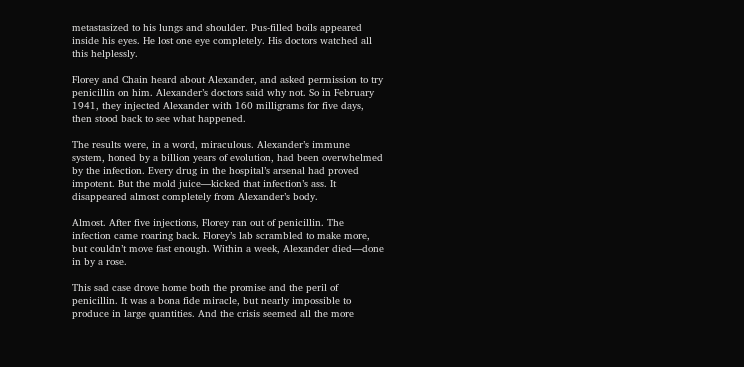metastasized to his lungs and shoulder. Pus-filled boils appeared inside his eyes. He lost one eye completely. His doctors watched all this helplessly.

Florey and Chain heard about Alexander, and asked permission to try penicillin on him. Alexander’s doctors said why not. So in February 1941, they injected Alexander with 160 milligrams for five days, then stood back to see what happened.

The results were, in a word, miraculous. Alexander’s immune system, honed by a billion years of evolution, had been overwhelmed by the infection. Every drug in the hospital’s arsenal had proved impotent. But the mold juice—kicked that infection’s ass. It disappeared almost completely from Alexander’s body.

Almost. After five injections, Florey ran out of penicillin. The infection came roaring back. Florey’s lab scrambled to make more, but couldn’t move fast enough. Within a week, Alexander died—done in by a rose.

This sad case drove home both the promise and the peril of penicillin. It was a bona fide miracle, but nearly impossible to produce in large quantities. And the crisis seemed all the more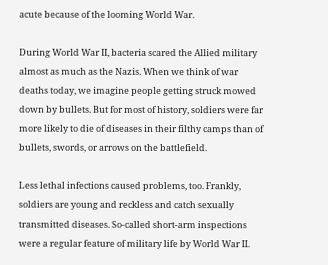acute because of the looming World War.

During World War II, bacteria scared the Allied military almost as much as the Nazis. When we think of war deaths today, we imagine people getting struck mowed down by bullets. But for most of history, soldiers were far more likely to die of diseases in their filthy camps than of bullets, swords, or arrows on the battlefield.

Less lethal infections caused problems, too. Frankly, soldiers are young and reckless and catch sexually transmitted diseases. So-called short-arm inspections were a regular feature of military life by World War II.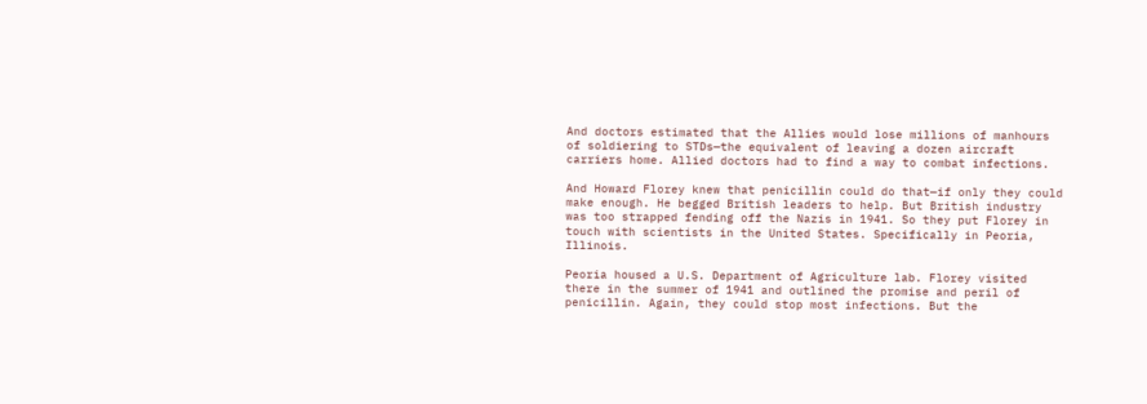And doctors estimated that the Allies would lose millions of manhours of soldiering to STDs—the equivalent of leaving a dozen aircraft carriers home. Allied doctors had to find a way to combat infections.

And Howard Florey knew that penicillin could do that—if only they could make enough. He begged British leaders to help. But British industry was too strapped fending off the Nazis in 1941. So they put Florey in touch with scientists in the United States. Specifically in Peoria, Illinois.

Peoria housed a U.S. Department of Agriculture lab. Florey visited there in the summer of 1941 and outlined the promise and peril of penicillin. Again, they could stop most infections. But the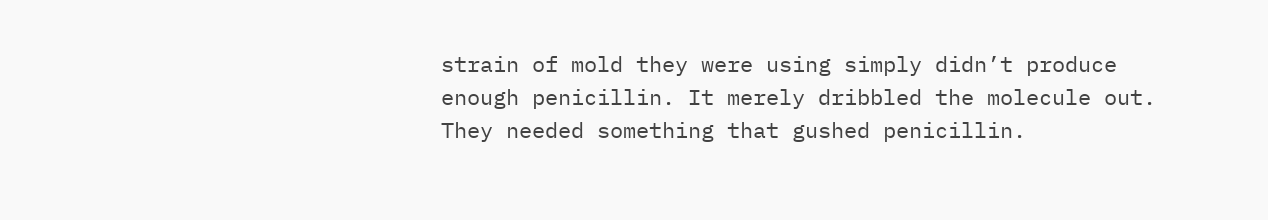strain of mold they were using simply didn’t produce enough penicillin. It merely dribbled the molecule out. They needed something that gushed penicillin.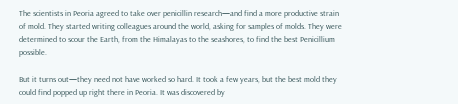The scientists in Peoria agreed to take over penicillin research—and find a more productive strain of mold. They started writing colleagues around the world, asking for samples of molds. They were determined to scour the Earth, from the Himalayas to the seashores, to find the best Penicillium possible.

But it turns out—they need not have worked so hard. It took a few years, but the best mold they could find popped up right there in Peoria. It was discovered by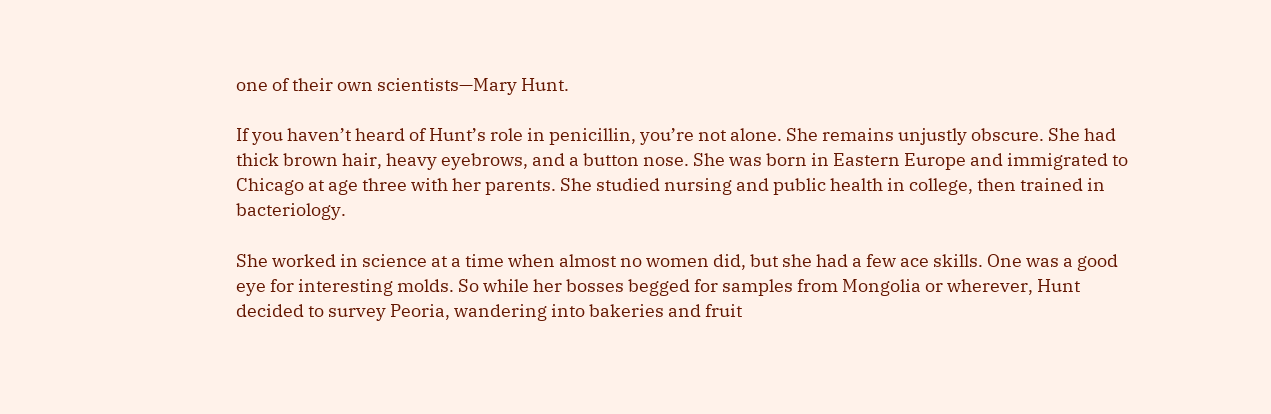one of their own scientists—Mary Hunt.

If you haven’t heard of Hunt’s role in penicillin, you’re not alone. She remains unjustly obscure. She had thick brown hair, heavy eyebrows, and a button nose. She was born in Eastern Europe and immigrated to Chicago at age three with her parents. She studied nursing and public health in college, then trained in bacteriology.

She worked in science at a time when almost no women did, but she had a few ace skills. One was a good eye for interesting molds. So while her bosses begged for samples from Mongolia or wherever, Hunt decided to survey Peoria, wandering into bakeries and fruit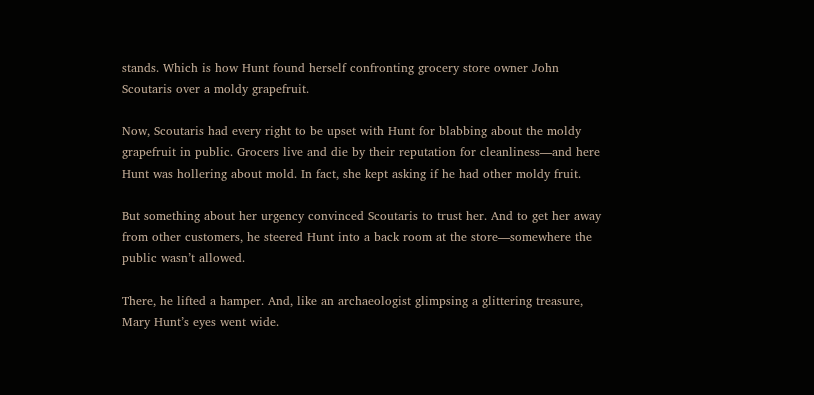stands. Which is how Hunt found herself confronting grocery store owner John Scoutaris over a moldy grapefruit.

Now, Scoutaris had every right to be upset with Hunt for blabbing about the moldy grapefruit in public. Grocers live and die by their reputation for cleanliness—and here Hunt was hollering about mold. In fact, she kept asking if he had other moldy fruit.

But something about her urgency convinced Scoutaris to trust her. And to get her away from other customers, he steered Hunt into a back room at the store—somewhere the public wasn’t allowed.

There, he lifted a hamper. And, like an archaeologist glimpsing a glittering treasure, Mary Hunt’s eyes went wide.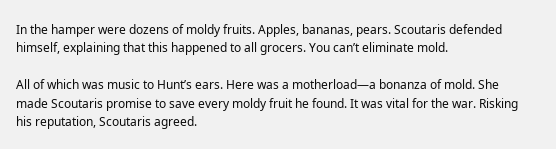In the hamper were dozens of moldy fruits. Apples, bananas, pears. Scoutaris defended himself, explaining that this happened to all grocers. You can’t eliminate mold.

All of which was music to Hunt’s ears. Here was a motherload—a bonanza of mold. She made Scoutaris promise to save every moldy fruit he found. It was vital for the war. Risking his reputation, Scoutaris agreed.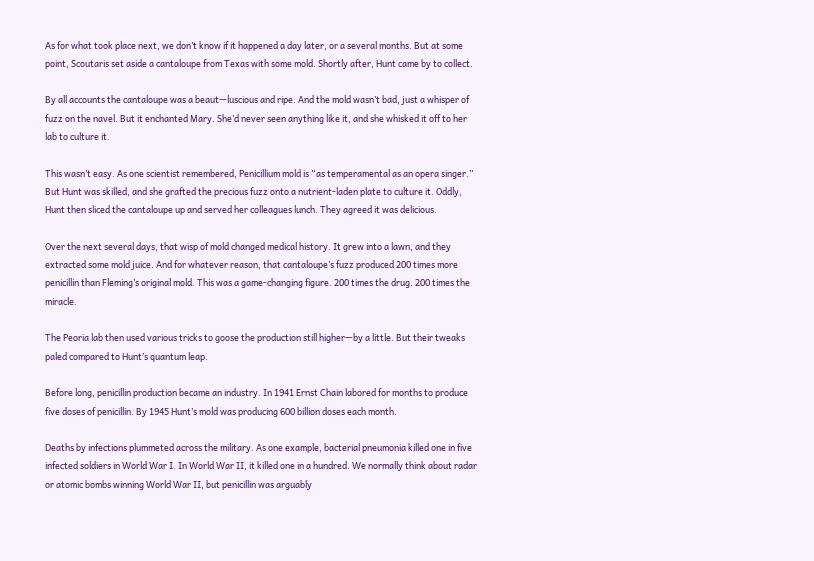As for what took place next, we don’t know if it happened a day later, or a several months. But at some point, Scoutaris set aside a cantaloupe from Texas with some mold. Shortly after, Hunt came by to collect.

By all accounts the cantaloupe was a beaut—luscious and ripe. And the mold wasn’t bad, just a whisper of fuzz on the navel. But it enchanted Mary. She’d never seen anything like it, and she whisked it off to her lab to culture it.

This wasn’t easy. As one scientist remembered, Penicillium mold is “as temperamental as an opera singer.” But Hunt was skilled, and she grafted the precious fuzz onto a nutrient-laden plate to culture it. Oddly, Hunt then sliced the cantaloupe up and served her colleagues lunch. They agreed it was delicious.

Over the next several days, that wisp of mold changed medical history. It grew into a lawn, and they extracted some mold juice. And for whatever reason, that cantaloupe’s fuzz produced 200 times more penicillin than Fleming’s original mold. This was a game-changing figure. 200 times the drug. 200 times the miracle.

The Peoria lab then used various tricks to goose the production still higher—by a little. But their tweaks paled compared to Hunt’s quantum leap.

Before long, penicillin production became an industry. In 1941 Ernst Chain labored for months to produce five doses of penicillin. By 1945 Hunt’s mold was producing 600 billion doses each month.

Deaths by infections plummeted across the military. As one example, bacterial pneumonia killed one in five infected soldiers in World War I. In World War II, it killed one in a hundred. We normally think about radar or atomic bombs winning World War II, but penicillin was arguably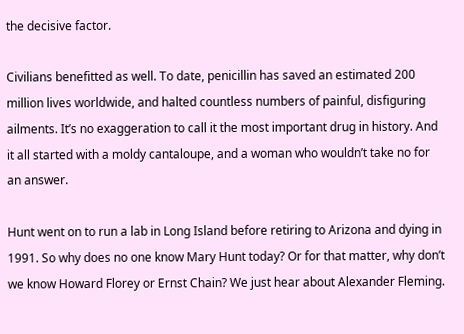the decisive factor.

Civilians benefitted as well. To date, penicillin has saved an estimated 200 million lives worldwide, and halted countless numbers of painful, disfiguring ailments. It’s no exaggeration to call it the most important drug in history. And it all started with a moldy cantaloupe, and a woman who wouldn’t take no for an answer.

Hunt went on to run a lab in Long Island before retiring to Arizona and dying in 1991. So why does no one know Mary Hunt today? Or for that matter, why don’t we know Howard Florey or Ernst Chain? We just hear about Alexander Fleming.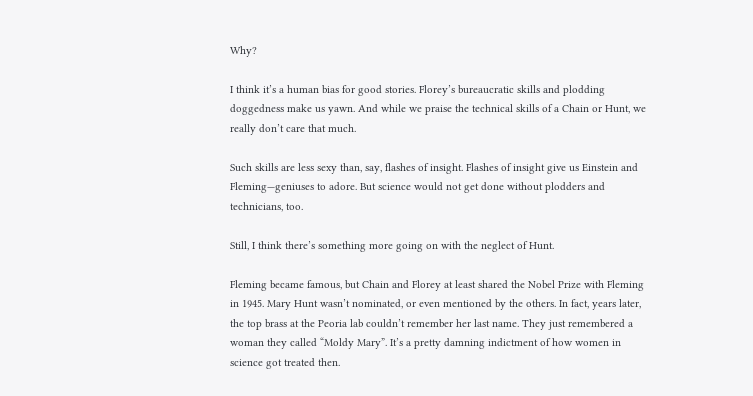Why?

I think it’s a human bias for good stories. Florey’s bureaucratic skills and plodding doggedness make us yawn. And while we praise the technical skills of a Chain or Hunt, we really don’t care that much.

Such skills are less sexy than, say, flashes of insight. Flashes of insight give us Einstein and Fleming—geniuses to adore. But science would not get done without plodders and technicians, too.

Still, I think there’s something more going on with the neglect of Hunt.

Fleming became famous, but Chain and Florey at least shared the Nobel Prize with Fleming in 1945. Mary Hunt wasn’t nominated, or even mentioned by the others. In fact, years later, the top brass at the Peoria lab couldn’t remember her last name. They just remembered a woman they called “Moldy Mary”. It’s a pretty damning indictment of how women in science got treated then.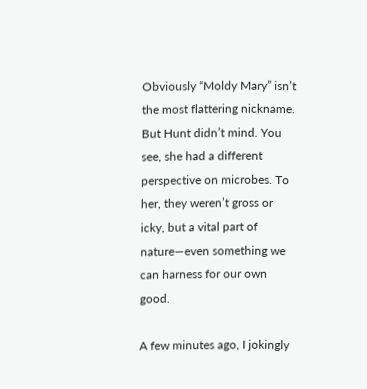Obviously “Moldy Mary” isn’t the most flattering nickname. But Hunt didn’t mind. You see, she had a different perspective on microbes. To her, they weren’t gross or icky, but a vital part of nature—even something we can harness for our own good.

A few minutes ago, I jokingly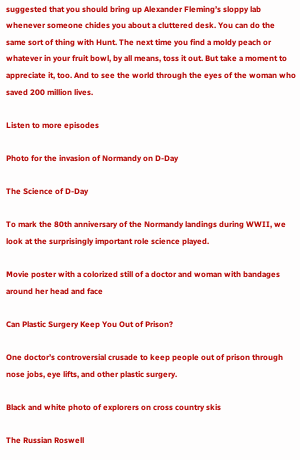suggested that you should bring up Alexander Fleming’s sloppy lab whenever someone chides you about a cluttered desk. You can do the same sort of thing with Hunt. The next time you find a moldy peach or whatever in your fruit bowl, by all means, toss it out. But take a moment to appreciate it, too. And to see the world through the eyes of the woman who saved 200 million lives.

Listen to more episodes

Photo for the invasion of Normandy on D-Day

The Science of D-Day

To mark the 80th anniversary of the Normandy landings during WWII, we look at the surprisingly important role science played.

Movie poster with a colorized still of a doctor and woman with bandages around her head and face

Can Plastic Surgery Keep You Out of Prison?

One doctor’s controversial crusade to keep people out of prison through nose jobs, eye lifts, and other plastic surgery.

Black and white photo of explorers on cross country skis

The Russian Roswell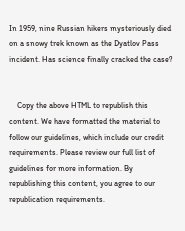In 1959, nine Russian hikers mysteriously died on a snowy trek known as the Dyatlov Pass incident. Has science finally cracked the case?


    Copy the above HTML to republish this content. We have formatted the material to follow our guidelines, which include our credit requirements. Please review our full list of guidelines for more information. By republishing this content, you agree to our republication requirements.